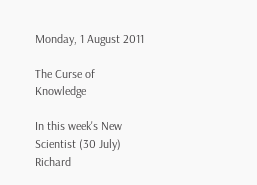Monday, 1 August 2011

The Curse of Knowledge

In this week's New Scientist (30 July) Richard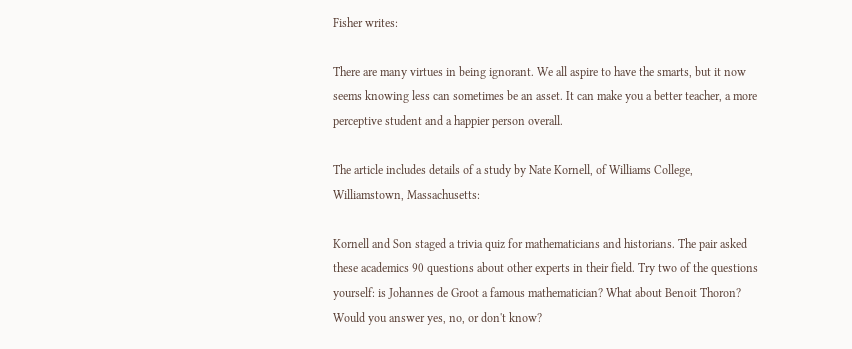Fisher writes:

There are many virtues in being ignorant. We all aspire to have the smarts, but it now seems knowing less can sometimes be an asset. It can make you a better teacher, a more perceptive student and a happier person overall.

The article includes details of a study by Nate Kornell, of Williams College, Williamstown, Massachusetts:

Kornell and Son staged a trivia quiz for mathematicians and historians. The pair asked these academics 90 questions about other experts in their field. Try two of the questions yourself: is Johannes de Groot a famous mathematician? What about Benoit Thoron? Would you answer yes, no, or don't know?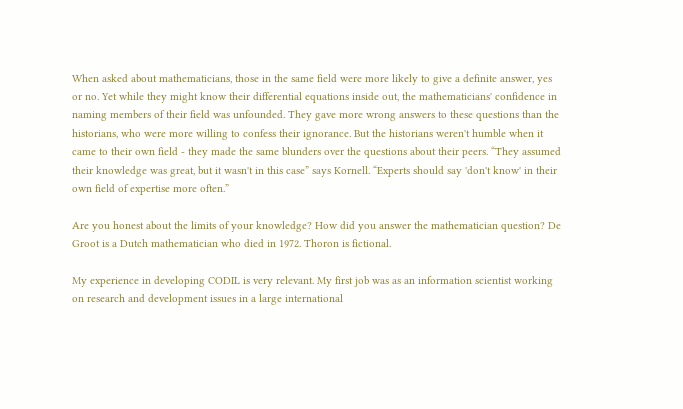When asked about mathematicians, those in the same field were more likely to give a definite answer, yes or no. Yet while they might know their differential equations inside out, the mathematicians' confidence in naming members of their field was unfounded. They gave more wrong answers to these questions than the historians, who were more willing to confess their ignorance. But the historians weren't humble when it came to their own field - they made the same blunders over the questions about their peers. “They assumed their knowledge was great, but it wasn't in this case” says Kornell. “Experts should say 'don't know' in their own field of expertise more often.”

Are you honest about the limits of your knowledge? How did you answer the mathematician question? De Groot is a Dutch mathematician who died in 1972. Thoron is fictional.

My experience in developing CODIL is very relevant. My first job was as an information scientist working on research and development issues in a large international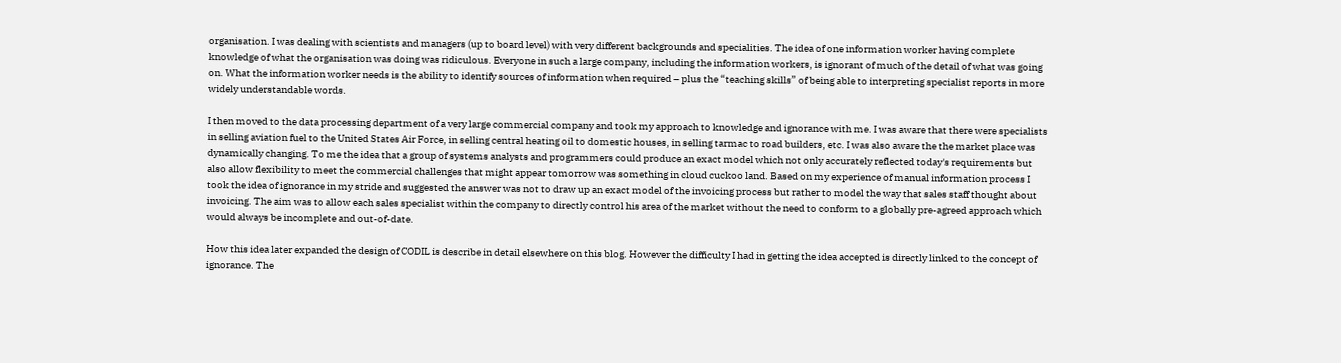organisation. I was dealing with scientists and managers (up to board level) with very different backgrounds and specialities. The idea of one information worker having complete knowledge of what the organisation was doing was ridiculous. Everyone in such a large company, including the information workers, is ignorant of much of the detail of what was going on. What the information worker needs is the ability to identify sources of information when required – plus the “teaching skills” of being able to interpreting specialist reports in more widely understandable words.

I then moved to the data processing department of a very large commercial company and took my approach to knowledge and ignorance with me. I was aware that there were specialists in selling aviation fuel to the United States Air Force, in selling central heating oil to domestic houses, in selling tarmac to road builders, etc. I was also aware the the market place was dynamically changing. To me the idea that a group of systems analysts and programmers could produce an exact model which not only accurately reflected today's requirements but also allow flexibility to meet the commercial challenges that might appear tomorrow was something in cloud cuckoo land. Based on my experience of manual information process I took the idea of ignorance in my stride and suggested the answer was not to draw up an exact model of the invoicing process but rather to model the way that sales staff thought about invoicing. The aim was to allow each sales specialist within the company to directly control his area of the market without the need to conform to a globally pre-agreed approach which would always be incomplete and out-of-date.

How this idea later expanded the design of CODIL is describe in detail elsewhere on this blog. However the difficulty I had in getting the idea accepted is directly linked to the concept of ignorance. The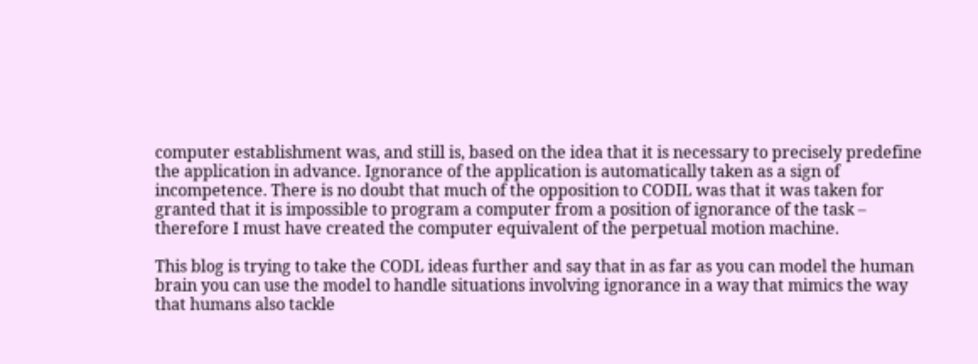computer establishment was, and still is, based on the idea that it is necessary to precisely predefine the application in advance. Ignorance of the application is automatically taken as a sign of incompetence. There is no doubt that much of the opposition to CODIL was that it was taken for granted that it is impossible to program a computer from a position of ignorance of the task – therefore I must have created the computer equivalent of the perpetual motion machine.

This blog is trying to take the CODL ideas further and say that in as far as you can model the human brain you can use the model to handle situations involving ignorance in a way that mimics the way that humans also tackle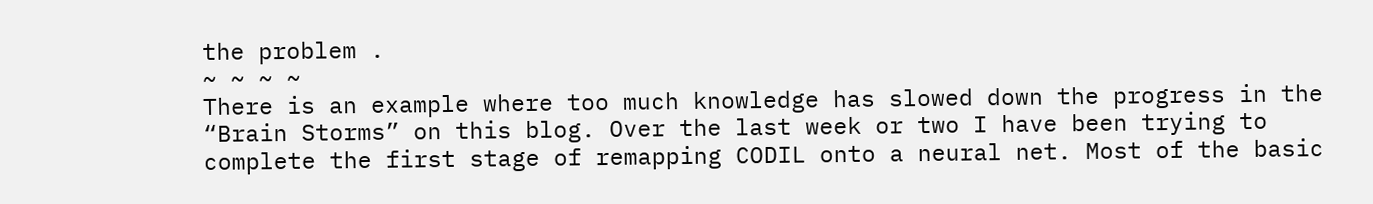the problem .
~ ~ ~ ~
There is an example where too much knowledge has slowed down the progress in the “Brain Storms” on this blog. Over the last week or two I have been trying to complete the first stage of remapping CODIL onto a neural net. Most of the basic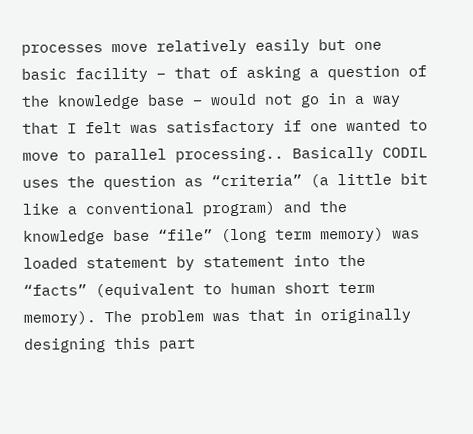processes move relatively easily but one basic facility – that of asking a question of the knowledge base – would not go in a way that I felt was satisfactory if one wanted to move to parallel processing.. Basically CODIL uses the question as “criteria” (a little bit like a conventional program) and the knowledge base “file” (long term memory) was loaded statement by statement into the “facts” (equivalent to human short term memory). The problem was that in originally designing this part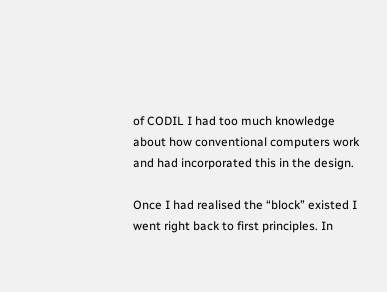of CODIL I had too much knowledge about how conventional computers work and had incorporated this in the design.

Once I had realised the “block” existed I went right back to first principles. In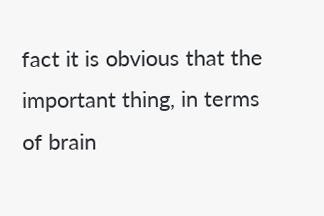fact it is obvious that the important thing, in terms of brain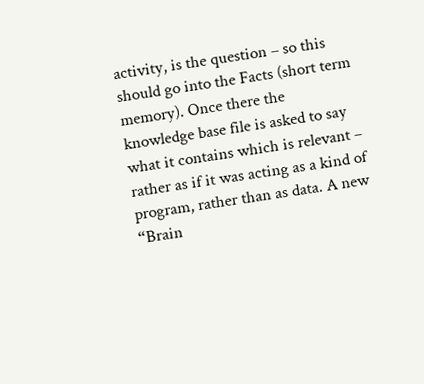activity, is the question – so this should go into the Facts (short term memory). Once there the knowledge base file is asked to say what it contains which is relevant – rather as if it was acting as a kind of program, rather than as data. A new “Brain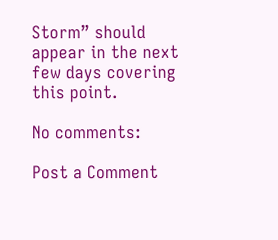Storm” should appear in the next few days covering this point.

No comments:

Post a Comment